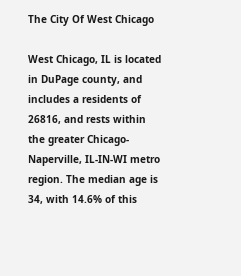The City Of West Chicago

West Chicago, IL is located in DuPage county, and includes a residents of 26816, and rests within the greater Chicago-Naperville, IL-IN-WI metro region. The median age is 34, with 14.6% of this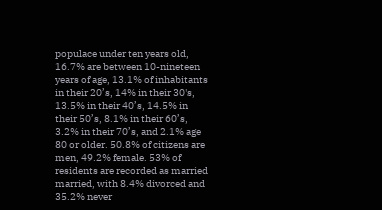populace under ten years old, 16.7% are between 10-nineteen years of age, 13.1% of inhabitants in their 20’s, 14% in their 30's, 13.5% in their 40’s, 14.5% in their 50’s, 8.1% in their 60’s, 3.2% in their 70’s, and 2.1% age 80 or older. 50.8% of citizens are men, 49.2% female. 53% of residents are recorded as married married, with 8.4% divorced and 35.2% never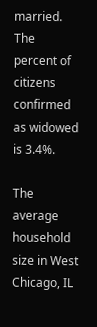married. The percent of citizens confirmed as widowed is 3.4%.

The average household size in West Chicago, IL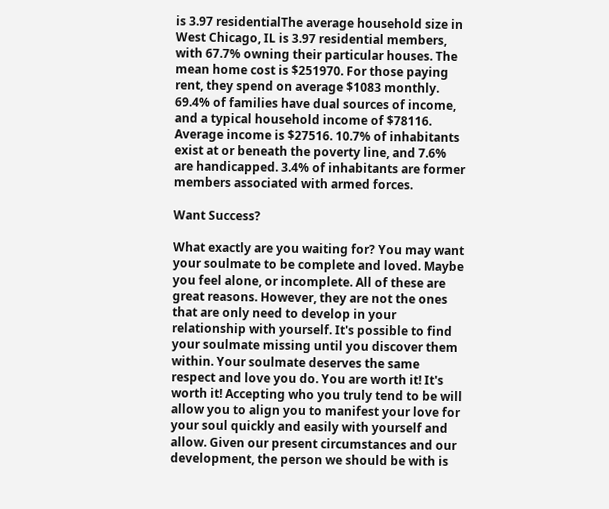is 3.97 residentialThe average household size in West Chicago, IL is 3.97 residential members, with 67.7% owning their particular houses. The mean home cost is $251970. For those paying rent, they spend on average $1083 monthly. 69.4% of families have dual sources of income, and a typical household income of $78116. Average income is $27516. 10.7% of inhabitants exist at or beneath the poverty line, and 7.6% are handicapped. 3.4% of inhabitants are former members associated with armed forces.

Want Success?

What exactly are you waiting for? You may want your soulmate to be complete and loved. Maybe you feel alone, or incomplete. All of these are great reasons. However, they are not the ones that are only need to develop in your relationship with yourself. It's possible to find your soulmate missing until you discover them within. Your soulmate deserves the same respect and love you do. You are worth it! It's worth it! Accepting who you truly tend to be will allow you to align you to manifest your love for your soul quickly and easily with yourself and allow. Given our present circumstances and our development, the person we should be with is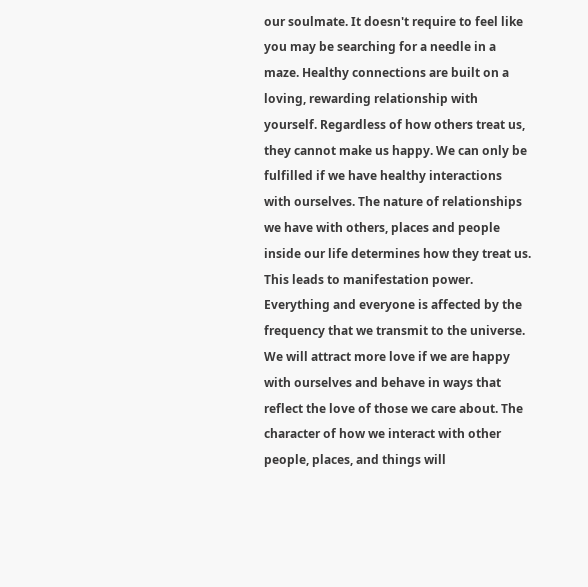our soulmate. It doesn't require to feel like you may be searching for a needle in a maze. Healthy connections are built on a loving, rewarding relationship with yourself. Regardless of how others treat us, they cannot make us happy. We can only be fulfilled if we have healthy interactions with ourselves. The nature of relationships we have with others, places and people inside our life determines how they treat us. This leads to manifestation power. Everything and everyone is affected by the frequency that we transmit to the universe. We will attract more love if we are happy with ourselves and behave in ways that reflect the love of those we care about. The character of how we interact with other people, places, and things will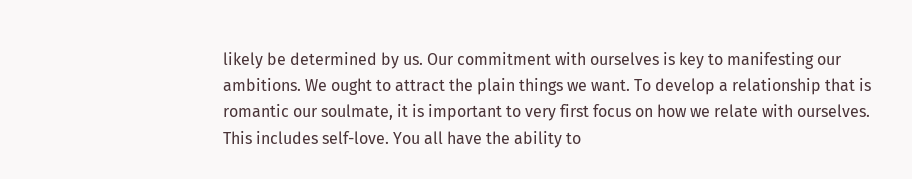likely be determined by us. Our commitment with ourselves is key to manifesting our ambitions. We ought to attract the plain things we want. To develop a relationship that is romantic our soulmate, it is important to very first focus on how we relate with ourselves. This includes self-love. You all have the ability to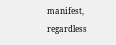manifest, regardless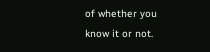of whether you know it or not.